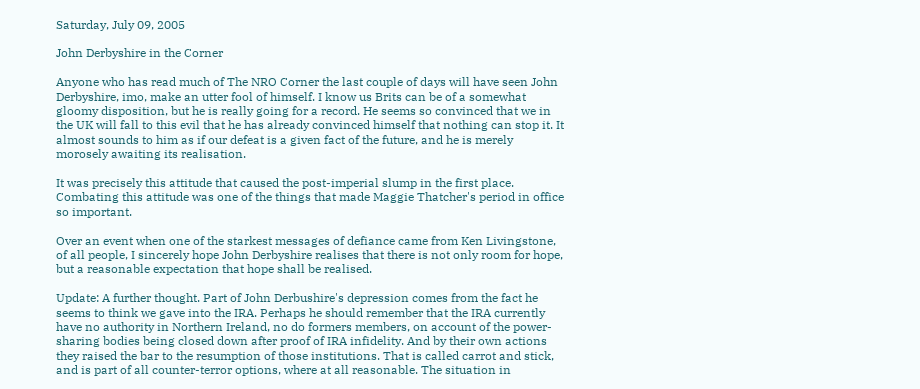Saturday, July 09, 2005

John Derbyshire in the Corner

Anyone who has read much of The NRO Corner the last couple of days will have seen John Derbyshire, imo, make an utter fool of himself. I know us Brits can be of a somewhat gloomy disposition, but he is really going for a record. He seems so convinced that we in the UK will fall to this evil that he has already convinced himself that nothing can stop it. It almost sounds to him as if our defeat is a given fact of the future, and he is merely morosely awaiting its realisation.

It was precisely this attitude that caused the post-imperial slump in the first place. Combating this attitude was one of the things that made Maggie Thatcher's period in office so important.

Over an event when one of the starkest messages of defiance came from Ken Livingstone, of all people, I sincerely hope John Derbyshire realises that there is not only room for hope, but a reasonable expectation that hope shall be realised.

Update: A further thought. Part of John Derbushire's depression comes from the fact he seems to think we gave into the IRA. Perhaps he should remember that the IRA currently have no authority in Northern Ireland, no do formers members, on account of the power-sharing bodies being closed down after proof of IRA infidelity. And by their own actions they raised the bar to the resumption of those institutions. That is called carrot and stick, and is part of all counter-terror options, where at all reasonable. The situation in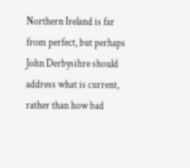Northern Ireland is far from perfect, but perhaps John Derbysihre should address what is current, rather than how bad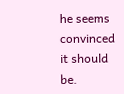he seems convinced it should be.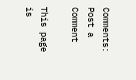Comments: Post a Comment

This page is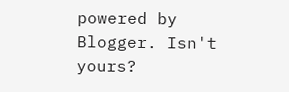powered by Blogger. Isn't yours?